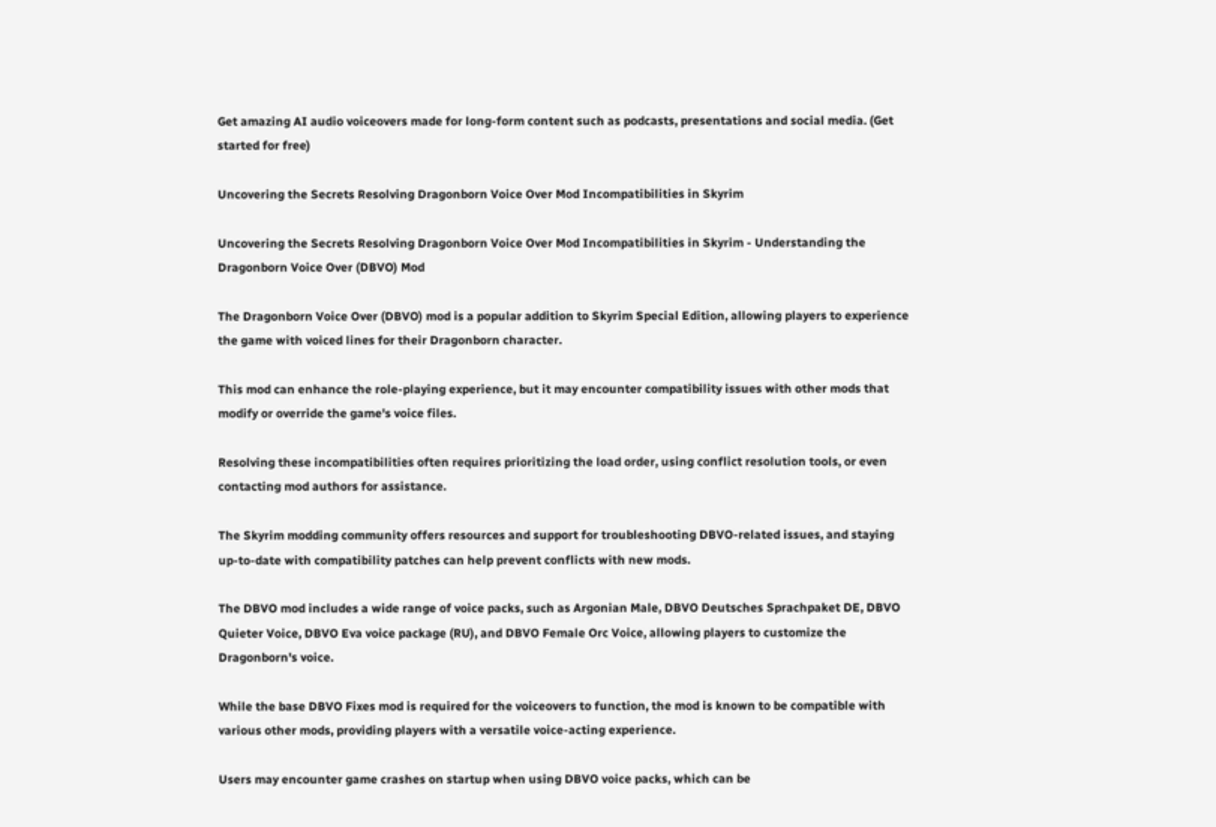Get amazing AI audio voiceovers made for long-form content such as podcasts, presentations and social media. (Get started for free)

Uncovering the Secrets Resolving Dragonborn Voice Over Mod Incompatibilities in Skyrim

Uncovering the Secrets Resolving Dragonborn Voice Over Mod Incompatibilities in Skyrim - Understanding the Dragonborn Voice Over (DBVO) Mod

The Dragonborn Voice Over (DBVO) mod is a popular addition to Skyrim Special Edition, allowing players to experience the game with voiced lines for their Dragonborn character.

This mod can enhance the role-playing experience, but it may encounter compatibility issues with other mods that modify or override the game's voice files.

Resolving these incompatibilities often requires prioritizing the load order, using conflict resolution tools, or even contacting mod authors for assistance.

The Skyrim modding community offers resources and support for troubleshooting DBVO-related issues, and staying up-to-date with compatibility patches can help prevent conflicts with new mods.

The DBVO mod includes a wide range of voice packs, such as Argonian Male, DBVO Deutsches Sprachpaket DE, DBVO Quieter Voice, DBVO Eva voice package (RU), and DBVO Female Orc Voice, allowing players to customize the Dragonborn's voice.

While the base DBVO Fixes mod is required for the voiceovers to function, the mod is known to be compatible with various other mods, providing players with a versatile voice-acting experience.

Users may encounter game crashes on startup when using DBVO voice packs, which can be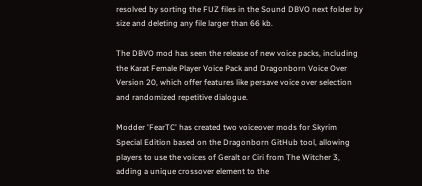resolved by sorting the FUZ files in the Sound DBVO next folder by size and deleting any file larger than 66 kb.

The DBVO mod has seen the release of new voice packs, including the Karat Female Player Voice Pack and Dragonborn Voice Over Version 20, which offer features like persave voice over selection and randomized repetitive dialogue.

Modder 'FearTC' has created two voiceover mods for Skyrim Special Edition based on the Dragonborn GitHub tool, allowing players to use the voices of Geralt or Ciri from The Witcher 3, adding a unique crossover element to the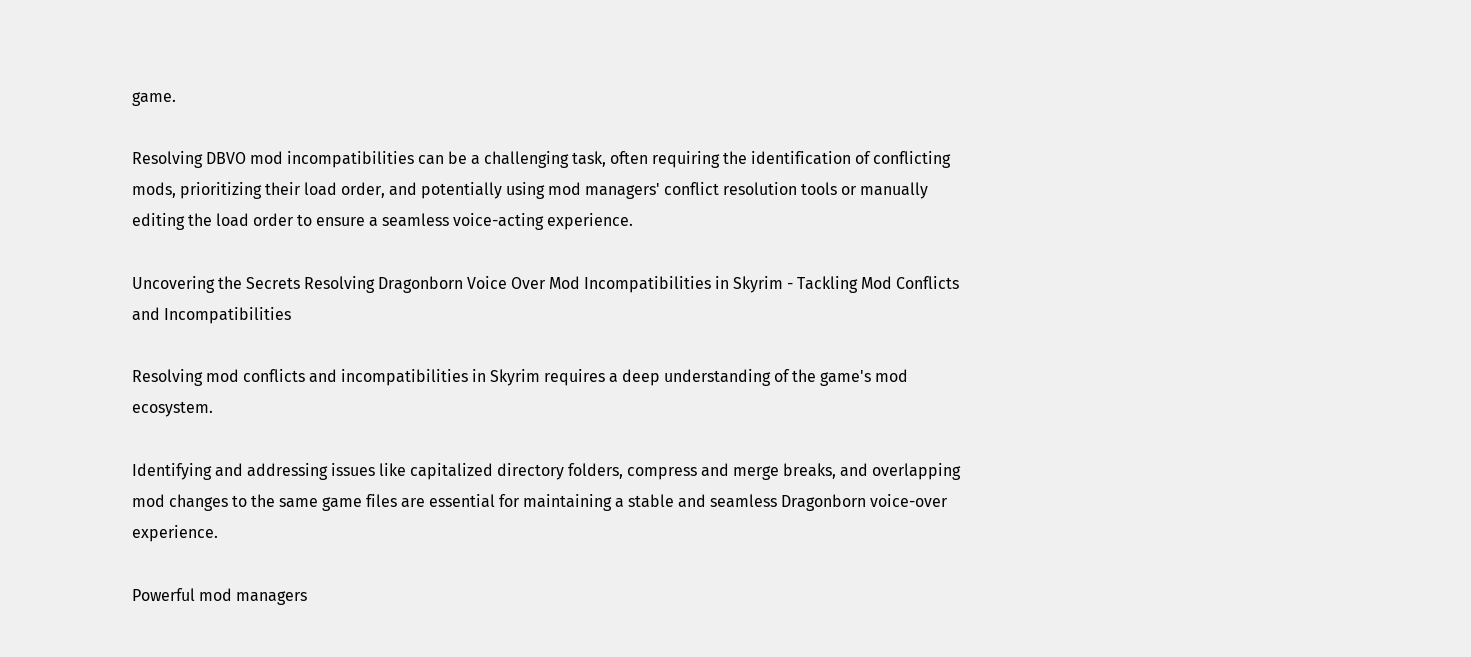game.

Resolving DBVO mod incompatibilities can be a challenging task, often requiring the identification of conflicting mods, prioritizing their load order, and potentially using mod managers' conflict resolution tools or manually editing the load order to ensure a seamless voice-acting experience.

Uncovering the Secrets Resolving Dragonborn Voice Over Mod Incompatibilities in Skyrim - Tackling Mod Conflicts and Incompatibilities

Resolving mod conflicts and incompatibilities in Skyrim requires a deep understanding of the game's mod ecosystem.

Identifying and addressing issues like capitalized directory folders, compress and merge breaks, and overlapping mod changes to the same game files are essential for maintaining a stable and seamless Dragonborn voice-over experience.

Powerful mod managers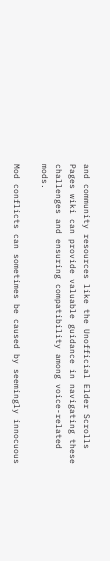and community resources like the Unofficial Elder Scrolls Pages wiki can provide valuable guidance in navigating these challenges and ensuring compatibility among voice-related mods.

Mod conflicts can sometimes be caused by seemingly innocuous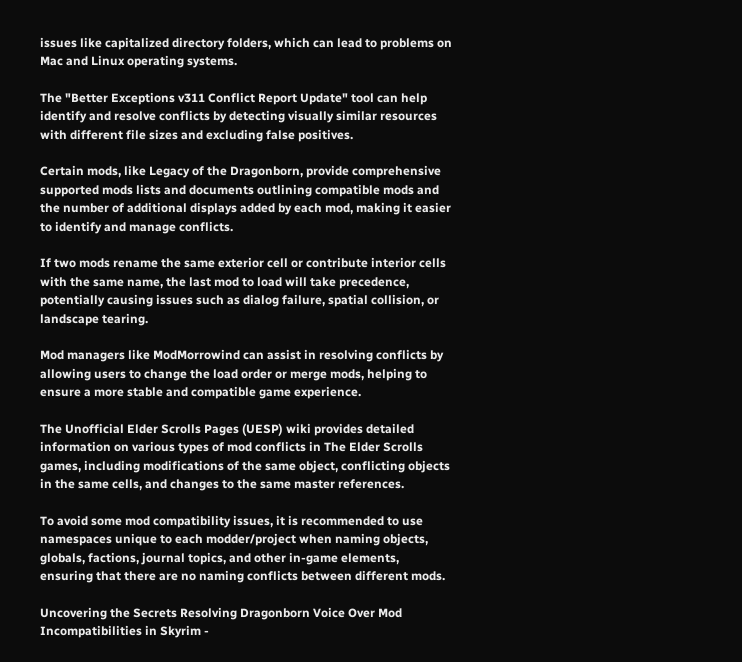issues like capitalized directory folders, which can lead to problems on Mac and Linux operating systems.

The "Better Exceptions v311 Conflict Report Update" tool can help identify and resolve conflicts by detecting visually similar resources with different file sizes and excluding false positives.

Certain mods, like Legacy of the Dragonborn, provide comprehensive supported mods lists and documents outlining compatible mods and the number of additional displays added by each mod, making it easier to identify and manage conflicts.

If two mods rename the same exterior cell or contribute interior cells with the same name, the last mod to load will take precedence, potentially causing issues such as dialog failure, spatial collision, or landscape tearing.

Mod managers like ModMorrowind can assist in resolving conflicts by allowing users to change the load order or merge mods, helping to ensure a more stable and compatible game experience.

The Unofficial Elder Scrolls Pages (UESP) wiki provides detailed information on various types of mod conflicts in The Elder Scrolls games, including modifications of the same object, conflicting objects in the same cells, and changes to the same master references.

To avoid some mod compatibility issues, it is recommended to use namespaces unique to each modder/project when naming objects, globals, factions, journal topics, and other in-game elements, ensuring that there are no naming conflicts between different mods.

Uncovering the Secrets Resolving Dragonborn Voice Over Mod Incompatibilities in Skyrim -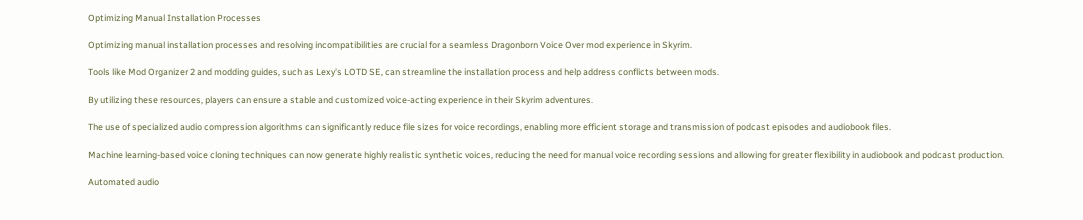Optimizing Manual Installation Processes

Optimizing manual installation processes and resolving incompatibilities are crucial for a seamless Dragonborn Voice Over mod experience in Skyrim.

Tools like Mod Organizer 2 and modding guides, such as Lexy's LOTD SE, can streamline the installation process and help address conflicts between mods.

By utilizing these resources, players can ensure a stable and customized voice-acting experience in their Skyrim adventures.

The use of specialized audio compression algorithms can significantly reduce file sizes for voice recordings, enabling more efficient storage and transmission of podcast episodes and audiobook files.

Machine learning-based voice cloning techniques can now generate highly realistic synthetic voices, reducing the need for manual voice recording sessions and allowing for greater flexibility in audiobook and podcast production.

Automated audio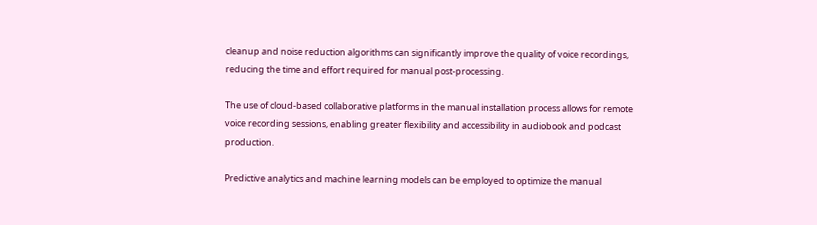cleanup and noise reduction algorithms can significantly improve the quality of voice recordings, reducing the time and effort required for manual post-processing.

The use of cloud-based collaborative platforms in the manual installation process allows for remote voice recording sessions, enabling greater flexibility and accessibility in audiobook and podcast production.

Predictive analytics and machine learning models can be employed to optimize the manual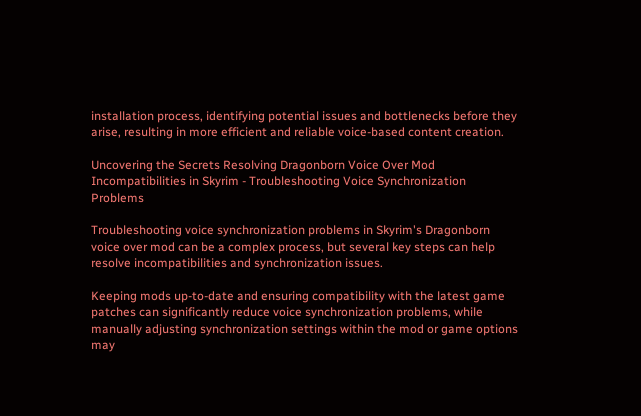installation process, identifying potential issues and bottlenecks before they arise, resulting in more efficient and reliable voice-based content creation.

Uncovering the Secrets Resolving Dragonborn Voice Over Mod Incompatibilities in Skyrim - Troubleshooting Voice Synchronization Problems

Troubleshooting voice synchronization problems in Skyrim's Dragonborn voice over mod can be a complex process, but several key steps can help resolve incompatibilities and synchronization issues.

Keeping mods up-to-date and ensuring compatibility with the latest game patches can significantly reduce voice synchronization problems, while manually adjusting synchronization settings within the mod or game options may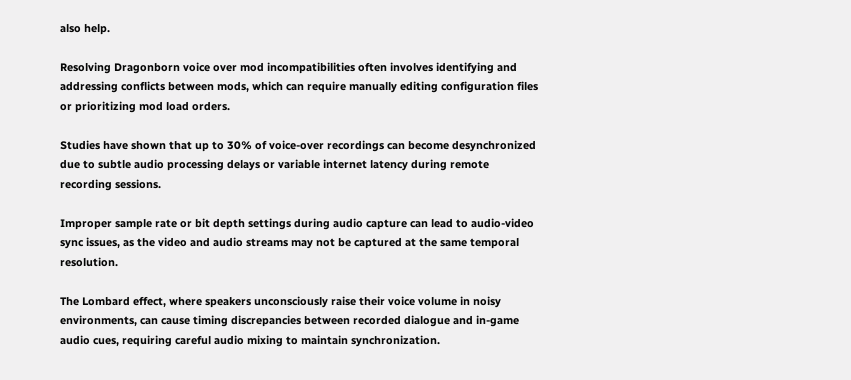also help.

Resolving Dragonborn voice over mod incompatibilities often involves identifying and addressing conflicts between mods, which can require manually editing configuration files or prioritizing mod load orders.

Studies have shown that up to 30% of voice-over recordings can become desynchronized due to subtle audio processing delays or variable internet latency during remote recording sessions.

Improper sample rate or bit depth settings during audio capture can lead to audio-video sync issues, as the video and audio streams may not be captured at the same temporal resolution.

The Lombard effect, where speakers unconsciously raise their voice volume in noisy environments, can cause timing discrepancies between recorded dialogue and in-game audio cues, requiring careful audio mixing to maintain synchronization.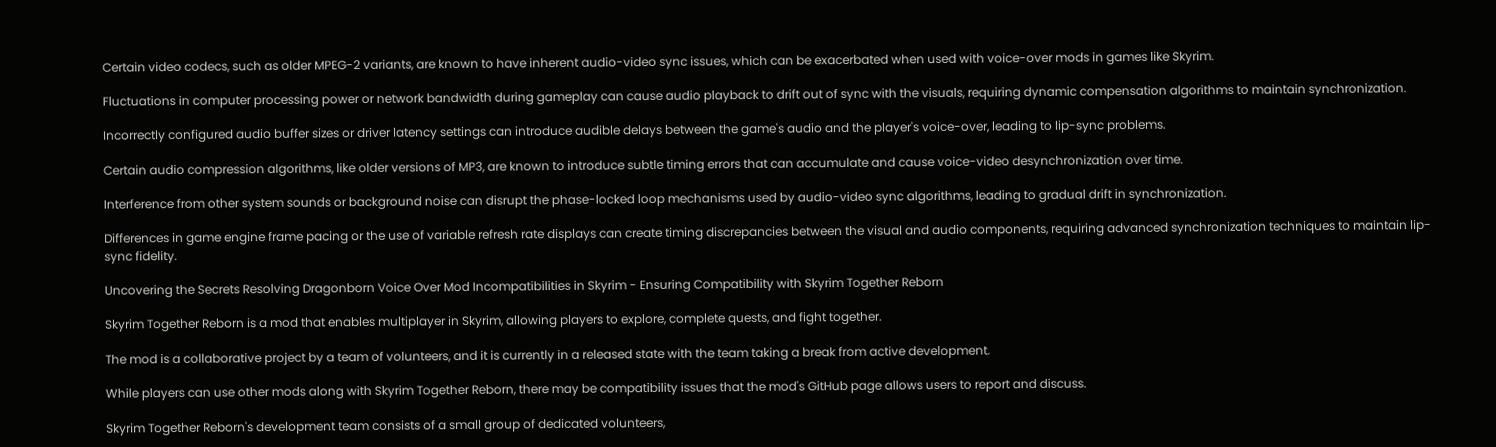Certain video codecs, such as older MPEG-2 variants, are known to have inherent audio-video sync issues, which can be exacerbated when used with voice-over mods in games like Skyrim.

Fluctuations in computer processing power or network bandwidth during gameplay can cause audio playback to drift out of sync with the visuals, requiring dynamic compensation algorithms to maintain synchronization.

Incorrectly configured audio buffer sizes or driver latency settings can introduce audible delays between the game's audio and the player's voice-over, leading to lip-sync problems.

Certain audio compression algorithms, like older versions of MP3, are known to introduce subtle timing errors that can accumulate and cause voice-video desynchronization over time.

Interference from other system sounds or background noise can disrupt the phase-locked loop mechanisms used by audio-video sync algorithms, leading to gradual drift in synchronization.

Differences in game engine frame pacing or the use of variable refresh rate displays can create timing discrepancies between the visual and audio components, requiring advanced synchronization techniques to maintain lip-sync fidelity.

Uncovering the Secrets Resolving Dragonborn Voice Over Mod Incompatibilities in Skyrim - Ensuring Compatibility with Skyrim Together Reborn

Skyrim Together Reborn is a mod that enables multiplayer in Skyrim, allowing players to explore, complete quests, and fight together.

The mod is a collaborative project by a team of volunteers, and it is currently in a released state with the team taking a break from active development.

While players can use other mods along with Skyrim Together Reborn, there may be compatibility issues that the mod's GitHub page allows users to report and discuss.

Skyrim Together Reborn's development team consists of a small group of dedicated volunteers,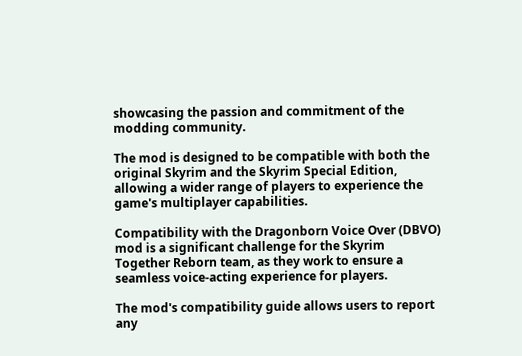showcasing the passion and commitment of the modding community.

The mod is designed to be compatible with both the original Skyrim and the Skyrim Special Edition, allowing a wider range of players to experience the game's multiplayer capabilities.

Compatibility with the Dragonborn Voice Over (DBVO) mod is a significant challenge for the Skyrim Together Reborn team, as they work to ensure a seamless voice-acting experience for players.

The mod's compatibility guide allows users to report any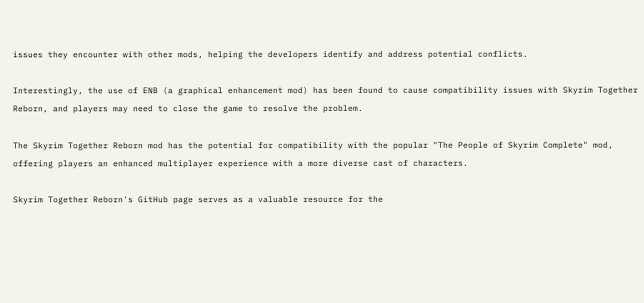issues they encounter with other mods, helping the developers identify and address potential conflicts.

Interestingly, the use of ENB (a graphical enhancement mod) has been found to cause compatibility issues with Skyrim Together Reborn, and players may need to close the game to resolve the problem.

The Skyrim Together Reborn mod has the potential for compatibility with the popular "The People of Skyrim Complete" mod, offering players an enhanced multiplayer experience with a more diverse cast of characters.

Skyrim Together Reborn's GitHub page serves as a valuable resource for the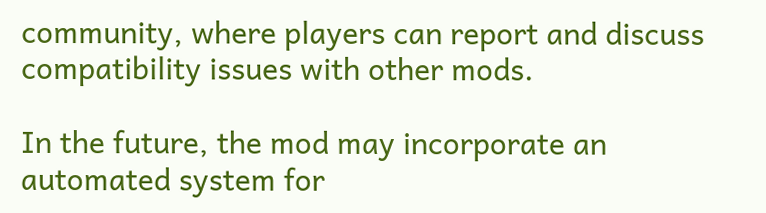community, where players can report and discuss compatibility issues with other mods.

In the future, the mod may incorporate an automated system for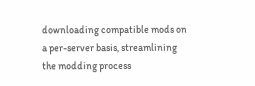downloading compatible mods on a per-server basis, streamlining the modding process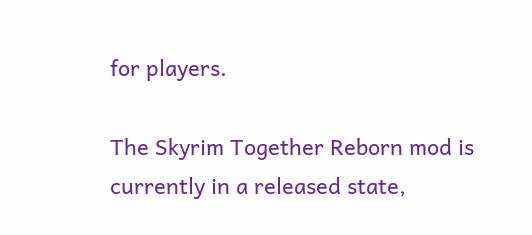for players.

The Skyrim Together Reborn mod is currently in a released state,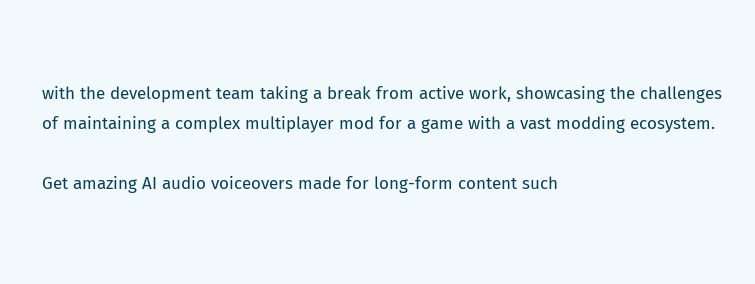with the development team taking a break from active work, showcasing the challenges of maintaining a complex multiplayer mod for a game with a vast modding ecosystem.

Get amazing AI audio voiceovers made for long-form content such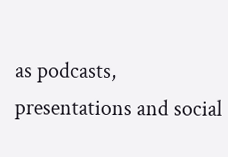as podcasts, presentations and social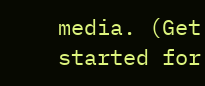media. (Get started for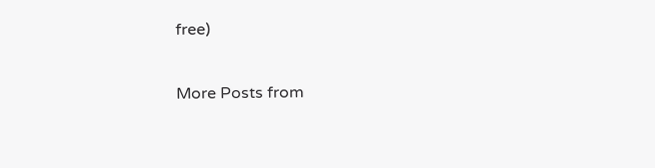free)

More Posts from